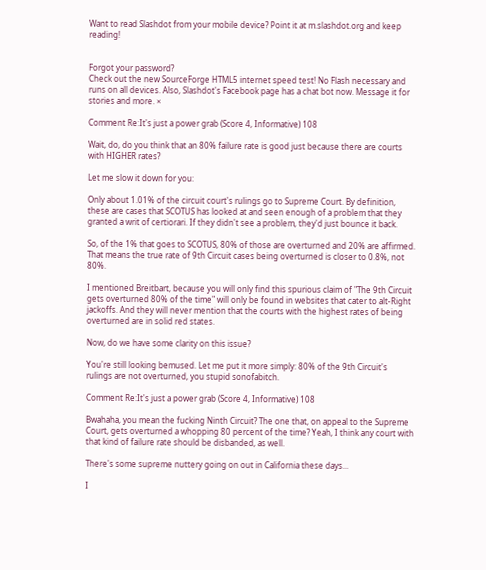Want to read Slashdot from your mobile device? Point it at m.slashdot.org and keep reading!


Forgot your password?
Check out the new SourceForge HTML5 internet speed test! No Flash necessary and runs on all devices. Also, Slashdot's Facebook page has a chat bot now. Message it for stories and more. ×

Comment Re:It's just a power grab (Score 4, Informative) 108

Wait, do, do you think that an 80% failure rate is good just because there are courts with HIGHER rates?

Let me slow it down for you:

Only about 1.01% of the circuit court's rulings go to Supreme Court. By definition, these are cases that SCOTUS has looked at and seen enough of a problem that they granted a writ of certiorari. If they didn't see a problem, they'd just bounce it back.

So, of the 1% that goes to SCOTUS, 80% of those are overturned and 20% are affirmed. That means the true rate of 9th Circuit cases being overturned is closer to 0.8%, not 80%.

I mentioned Breitbart, because you will only find this spurious claim of "The 9th Circuit gets overturned 80% of the time" will only be found in websites that cater to alt-Right jackoffs. And they will never mention that the courts with the highest rates of being overturned are in solid red states.

Now, do we have some clarity on this issue?

You're still looking bemused. Let me put it more simply: 80% of the 9th Circuit's rulings are not overturned, you stupid sonofabitch.

Comment Re:It's just a power grab (Score 4, Informative) 108

Bwahaha, you mean the fucking Ninth Circuit? The one that, on appeal to the Supreme Court, gets overturned a whopping 80 percent of the time? Yeah, I think any court with that kind of failure rate should be disbanded, as well.

There's some supreme nuttery going on out in California these days...

I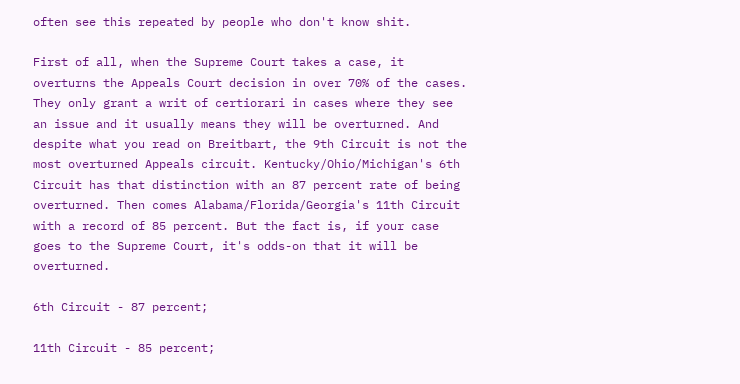often see this repeated by people who don't know shit.

First of all, when the Supreme Court takes a case, it overturns the Appeals Court decision in over 70% of the cases. They only grant a writ of certiorari in cases where they see an issue and it usually means they will be overturned. And despite what you read on Breitbart, the 9th Circuit is not the most overturned Appeals circuit. Kentucky/Ohio/Michigan's 6th Circuit has that distinction with an 87 percent rate of being overturned. Then comes Alabama/Florida/Georgia's 11th Circuit with a record of 85 percent. But the fact is, if your case goes to the Supreme Court, it's odds-on that it will be overturned.

6th Circuit - 87 percent;

11th Circuit - 85 percent;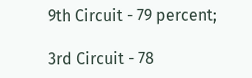9th Circuit - 79 percent;

3rd Circuit - 78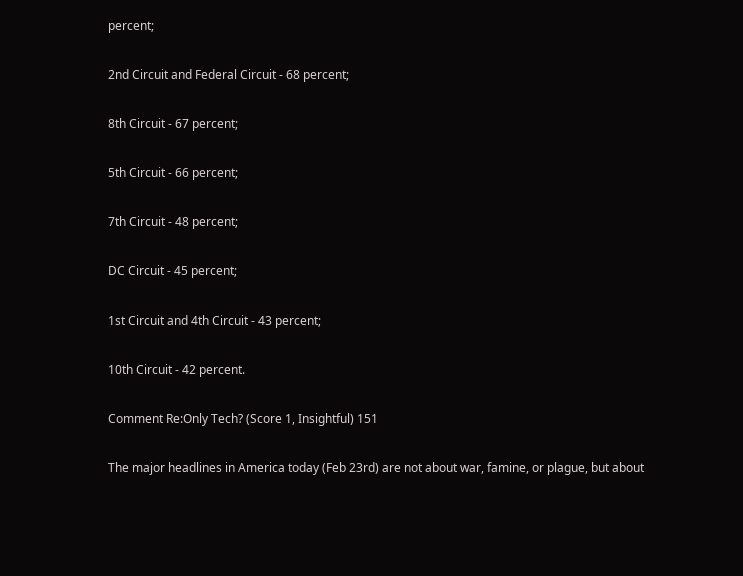percent;

2nd Circuit and Federal Circuit - 68 percent;

8th Circuit - 67 percent;

5th Circuit - 66 percent;

7th Circuit - 48 percent;

DC Circuit - 45 percent;

1st Circuit and 4th Circuit - 43 percent;

10th Circuit - 42 percent.

Comment Re:Only Tech? (Score 1, Insightful) 151

The major headlines in America today (Feb 23rd) are not about war, famine, or plague, but about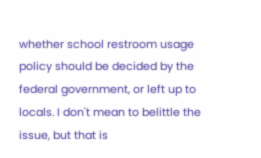whether school restroom usage policy should be decided by the federal government, or left up to locals. I don't mean to belittle the issue, but that is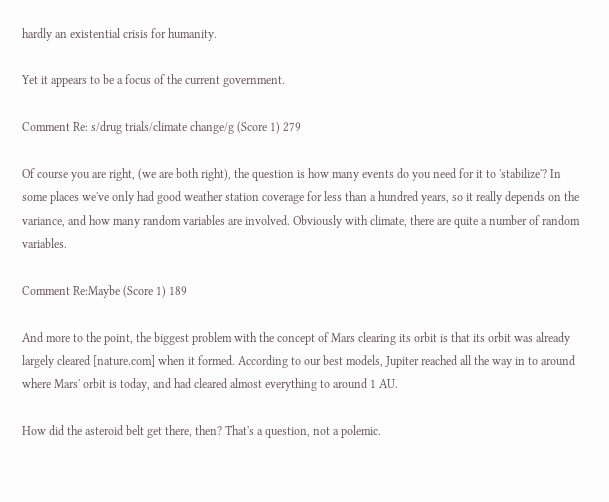hardly an existential crisis for humanity.

Yet it appears to be a focus of the current government.

Comment Re: s/drug trials/climate change/g (Score 1) 279

Of course you are right, (we are both right), the question is how many events do you need for it to 'stabilize'? In some places we've only had good weather station coverage for less than a hundred years, so it really depends on the variance, and how many random variables are involved. Obviously with climate, there are quite a number of random variables.

Comment Re:Maybe (Score 1) 189

And more to the point, the biggest problem with the concept of Mars clearing its orbit is that its orbit was already largely cleared [nature.com] when it formed. According to our best models, Jupiter reached all the way in to around where Mars' orbit is today, and had cleared almost everything to around 1 AU.

How did the asteroid belt get there, then? That's a question, not a polemic.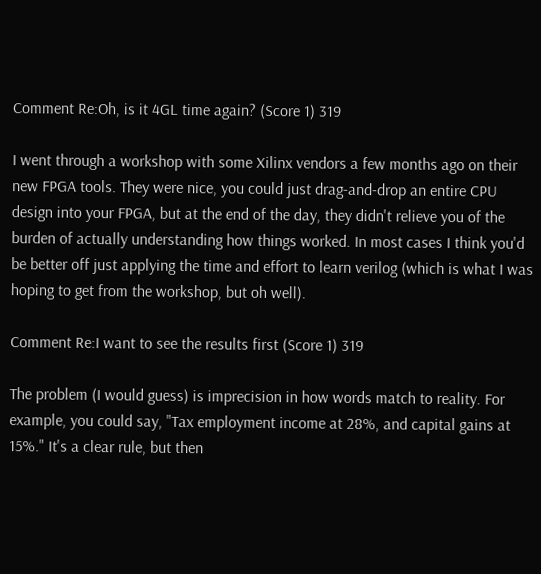Comment Re:Oh, is it 4GL time again? (Score 1) 319

I went through a workshop with some Xilinx vendors a few months ago on their new FPGA tools. They were nice, you could just drag-and-drop an entire CPU design into your FPGA, but at the end of the day, they didn't relieve you of the burden of actually understanding how things worked. In most cases I think you'd be better off just applying the time and effort to learn verilog (which is what I was hoping to get from the workshop, but oh well).

Comment Re:I want to see the results first (Score 1) 319

The problem (I would guess) is imprecision in how words match to reality. For example, you could say, "Tax employment income at 28%, and capital gains at 15%." It's a clear rule, but then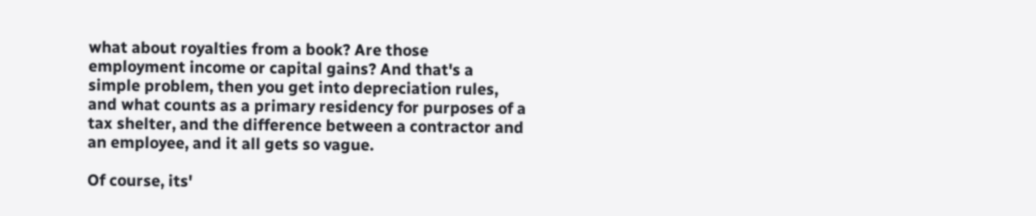what about royalties from a book? Are those employment income or capital gains? And that's a simple problem, then you get into depreciation rules, and what counts as a primary residency for purposes of a tax shelter, and the difference between a contractor and an employee, and it all gets so vague.

Of course, its'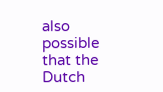also possible that the Dutch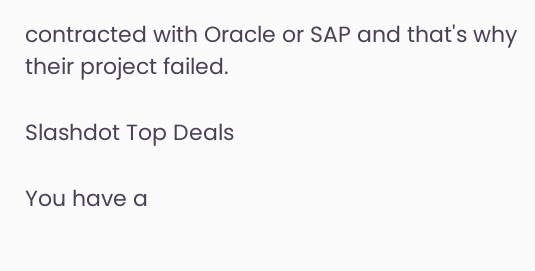contracted with Oracle or SAP and that's why their project failed.

Slashdot Top Deals

You have a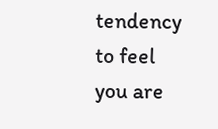tendency to feel you are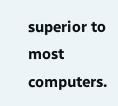superior to most computers.